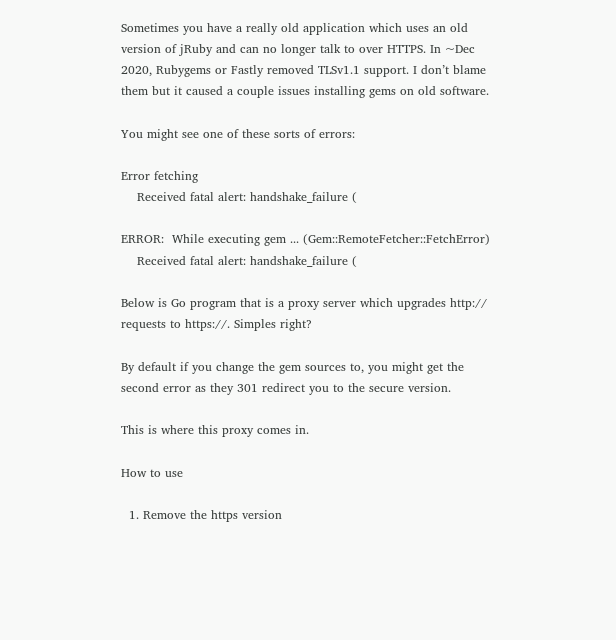Sometimes you have a really old application which uses an old version of jRuby and can no longer talk to over HTTPS. In ~Dec 2020, Rubygems or Fastly removed TLSv1.1 support. I don’t blame them but it caused a couple issues installing gems on old software.

You might see one of these sorts of errors:

Error fetching
    Received fatal alert: handshake_failure (

ERROR:  While executing gem ... (Gem::RemoteFetcher::FetchError)
    Received fatal alert: handshake_failure (

Below is Go program that is a proxy server which upgrades http:// requests to https://. Simples right?

By default if you change the gem sources to, you might get the second error as they 301 redirect you to the secure version.

This is where this proxy comes in.

How to use

  1. Remove the https version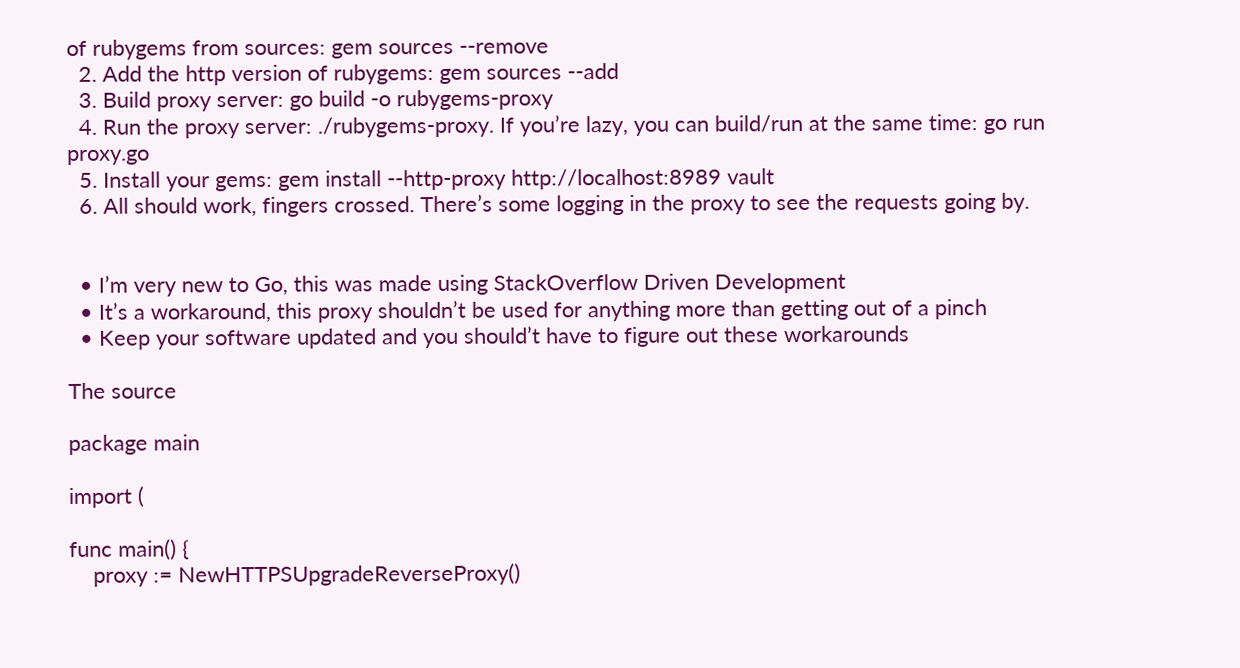of rubygems from sources: gem sources --remove
  2. Add the http version of rubygems: gem sources --add
  3. Build proxy server: go build -o rubygems-proxy
  4. Run the proxy server: ./rubygems-proxy. If you’re lazy, you can build/run at the same time: go run proxy.go
  5. Install your gems: gem install --http-proxy http://localhost:8989 vault
  6. All should work, fingers crossed. There’s some logging in the proxy to see the requests going by.


  • I’m very new to Go, this was made using StackOverflow Driven Development
  • It’s a workaround, this proxy shouldn’t be used for anything more than getting out of a pinch
  • Keep your software updated and you should’t have to figure out these workarounds

The source

package main

import (

func main() {
    proxy := NewHTTPSUpgradeReverseProxy()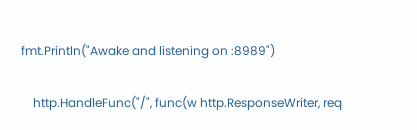fmt.Println("Awake and listening on :8989")

    http.HandleFunc("/", func(w http.ResponseWriter, req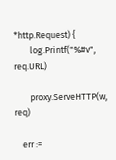*http.Request) {
        log.Printf("%#v", req.URL)

        proxy.ServeHTTP(w, req)

    err :=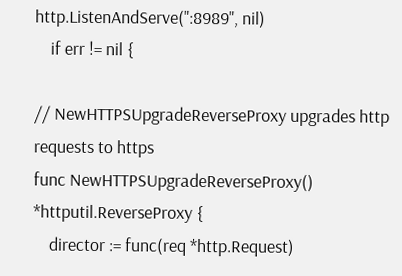http.ListenAndServe(":8989", nil)
    if err != nil {

// NewHTTPSUpgradeReverseProxy upgrades http requests to https
func NewHTTPSUpgradeReverseProxy() *httputil.ReverseProxy {
    director := func(req *http.Request)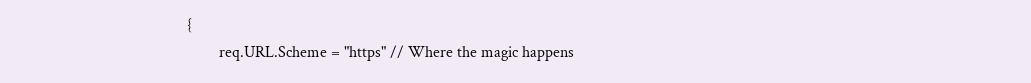{
        req.URL.Scheme = "https" // Where the magic happens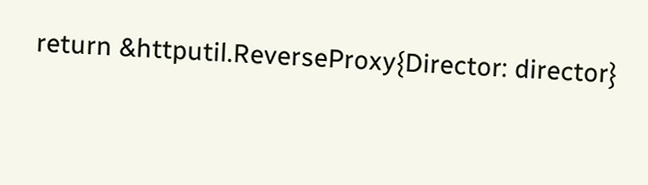return &httputil.ReverseProxy{Director: director}